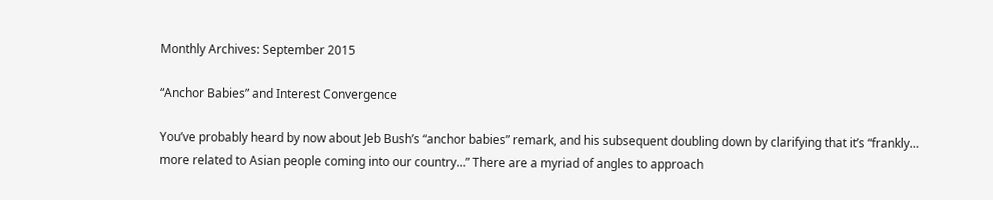Monthly Archives: September 2015

“Anchor Babies” and Interest Convergence

You’ve probably heard by now about Jeb Bush’s “anchor babies” remark, and his subsequent doubling down by clarifying that it’s “frankly… more related to Asian people coming into our country…” There are a myriad of angles to approach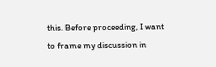this. Before proceeding, I want to frame my discussion in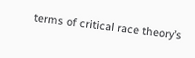terms of critical race theory’s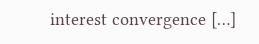interest convergence […]